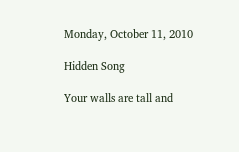Monday, October 11, 2010

Hidden Song

Your walls are tall and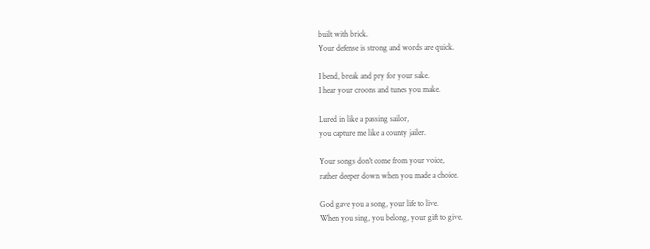built with brick.
Your defense is strong and words are quick.

I bend, break and pry for your sake.
I hear your croons and tunes you make.

Lured in like a passing sailor,
you capture me like a county jailer.

Your songs don't come from your voice,
rather deeper down when you made a choice.

God gave you a song, your life to live.
When you sing, you belong, your gift to give.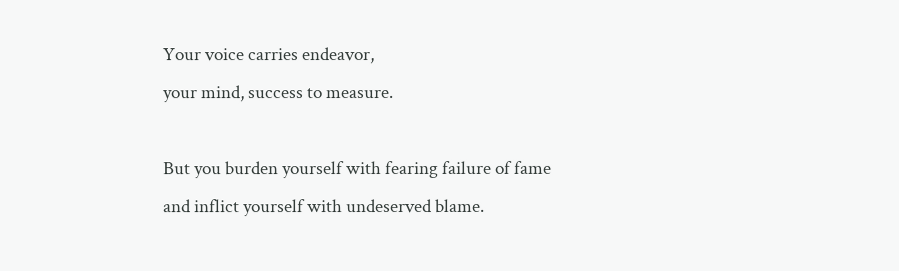Your voice carries endeavor,
your mind, success to measure.

But you burden yourself with fearing failure of fame
and inflict yourself with undeserved blame.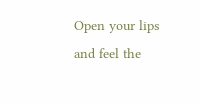Open your lips and feel the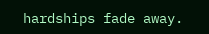hardships fade away.